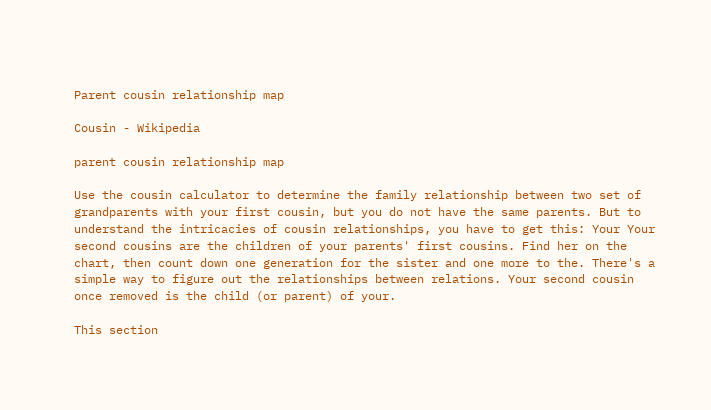Parent cousin relationship map

Cousin - Wikipedia

parent cousin relationship map

Use the cousin calculator to determine the family relationship between two set of grandparents with your first cousin, but you do not have the same parents. But to understand the intricacies of cousin relationships, you have to get this: Your Your second cousins are the children of your parents' first cousins. Find her on the chart, then count down one generation for the sister and one more to the. There's a simple way to figure out the relationships between relations. Your second cousin once removed is the child (or parent) of your.

This section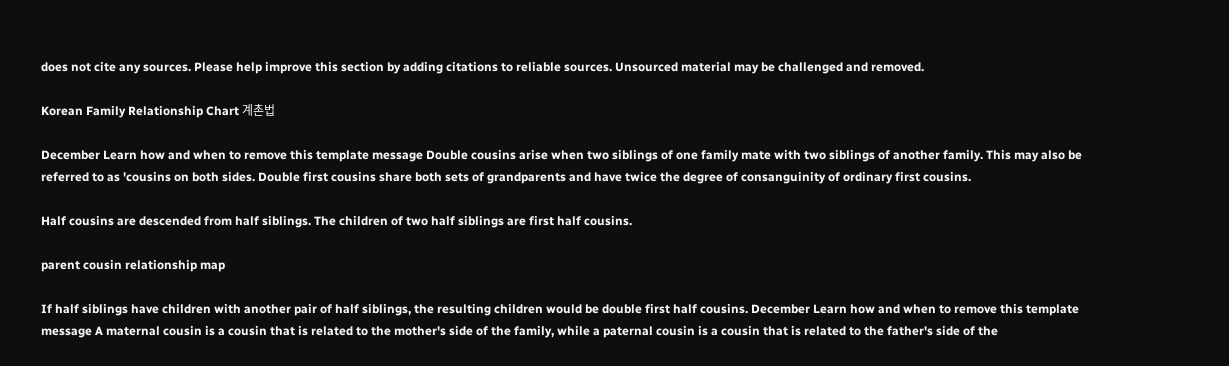does not cite any sources. Please help improve this section by adding citations to reliable sources. Unsourced material may be challenged and removed.

Korean Family Relationship Chart 계촌법

December Learn how and when to remove this template message Double cousins arise when two siblings of one family mate with two siblings of another family. This may also be referred to as 'cousins on both sides. Double first cousins share both sets of grandparents and have twice the degree of consanguinity of ordinary first cousins.

Half cousins are descended from half siblings. The children of two half siblings are first half cousins.

parent cousin relationship map

If half siblings have children with another pair of half siblings, the resulting children would be double first half cousins. December Learn how and when to remove this template message A maternal cousin is a cousin that is related to the mother's side of the family, while a paternal cousin is a cousin that is related to the father's side of the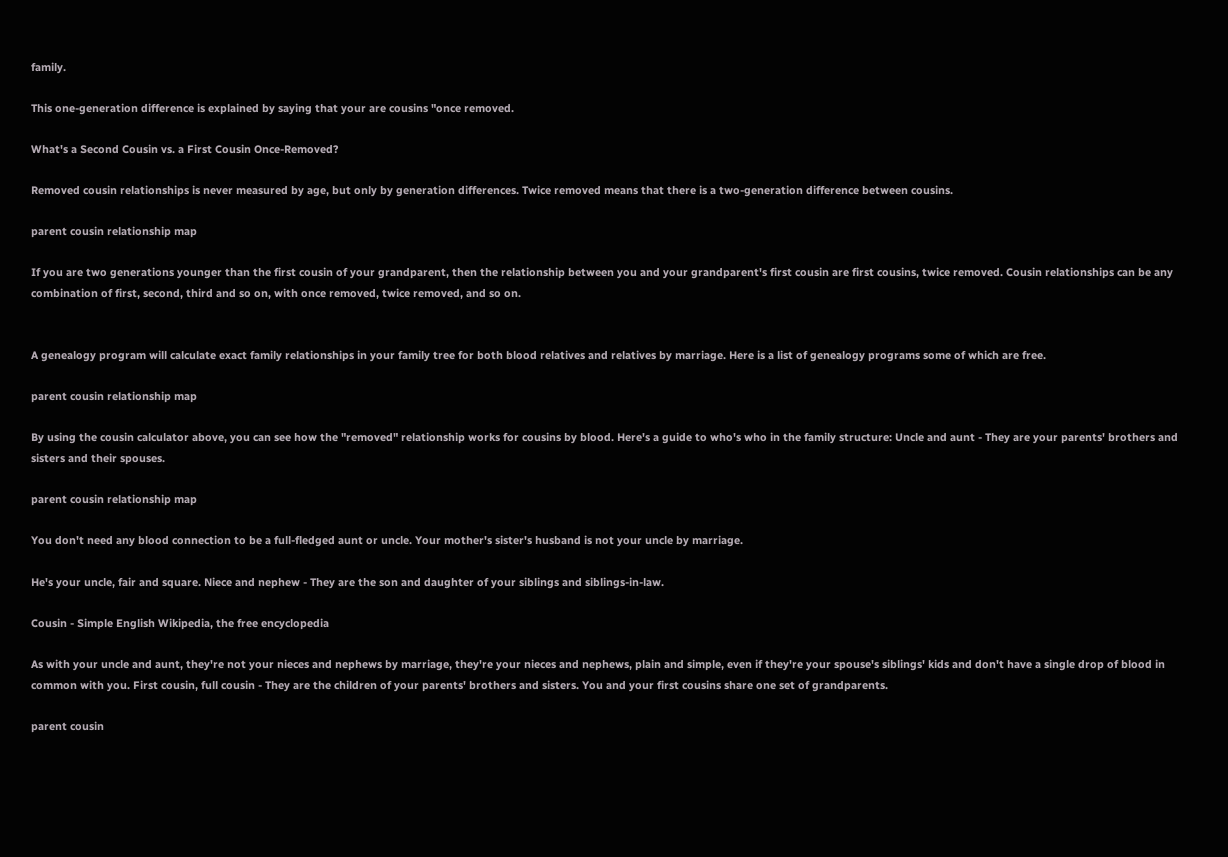family.

This one-generation difference is explained by saying that your are cousins "once removed.

What's a Second Cousin vs. a First Cousin Once-Removed?

Removed cousin relationships is never measured by age, but only by generation differences. Twice removed means that there is a two-generation difference between cousins.

parent cousin relationship map

If you are two generations younger than the first cousin of your grandparent, then the relationship between you and your grandparent's first cousin are first cousins, twice removed. Cousin relationships can be any combination of first, second, third and so on, with once removed, twice removed, and so on.


A genealogy program will calculate exact family relationships in your family tree for both blood relatives and relatives by marriage. Here is a list of genealogy programs some of which are free.

parent cousin relationship map

By using the cousin calculator above, you can see how the "removed" relationship works for cousins by blood. Here's a guide to who's who in the family structure: Uncle and aunt - They are your parents' brothers and sisters and their spouses.

parent cousin relationship map

You don't need any blood connection to be a full-fledged aunt or uncle. Your mother's sister's husband is not your uncle by marriage.

He's your uncle, fair and square. Niece and nephew - They are the son and daughter of your siblings and siblings-in-law.

Cousin - Simple English Wikipedia, the free encyclopedia

As with your uncle and aunt, they're not your nieces and nephews by marriage, they're your nieces and nephews, plain and simple, even if they're your spouse's siblings' kids and don't have a single drop of blood in common with you. First cousin, full cousin - They are the children of your parents' brothers and sisters. You and your first cousins share one set of grandparents.

parent cousin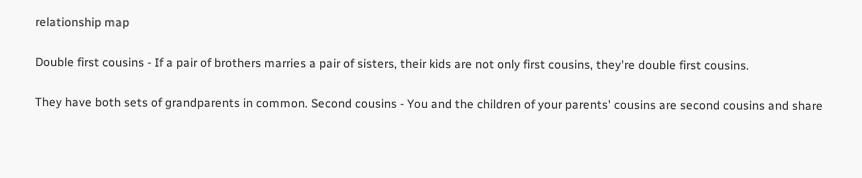relationship map

Double first cousins - If a pair of brothers marries a pair of sisters, their kids are not only first cousins, they're double first cousins.

They have both sets of grandparents in common. Second cousins - You and the children of your parents' cousins are second cousins and share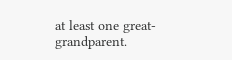at least one great-grandparent.